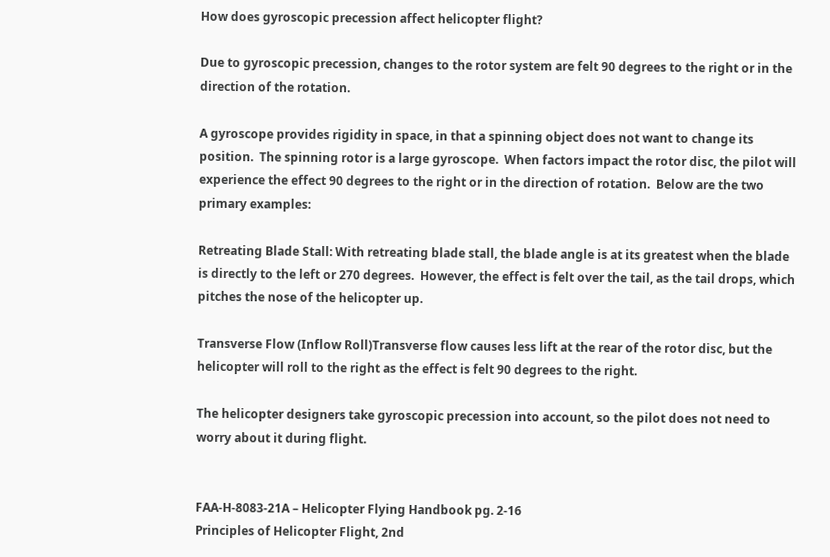How does gyroscopic precession affect helicopter flight?

Due to gyroscopic precession, changes to the rotor system are felt 90 degrees to the right or in the direction of the rotation.

A gyroscope provides rigidity in space, in that a spinning object does not want to change its position.  The spinning rotor is a large gyroscope.  When factors impact the rotor disc, the pilot will experience the effect 90 degrees to the right or in the direction of rotation.  Below are the two primary examples:

Retreating Blade Stall: With retreating blade stall, the blade angle is at its greatest when the blade is directly to the left or 270 degrees.  However, the effect is felt over the tail, as the tail drops, which pitches the nose of the helicopter up.

Transverse Flow (Inflow Roll)Transverse flow causes less lift at the rear of the rotor disc, but the helicopter will roll to the right as the effect is felt 90 degrees to the right.

The helicopter designers take gyroscopic precession into account, so the pilot does not need to worry about it during flight.


FAA-H-8083-21A – Helicopter Flying Handbook pg. 2-16
Principles of Helicopter Flight, 2nd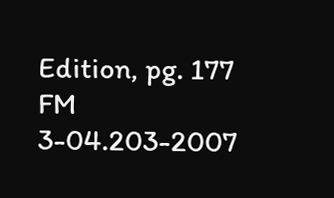Edition, pg. 177
FM 3-04.203-2007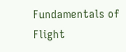Fundamentals of Flight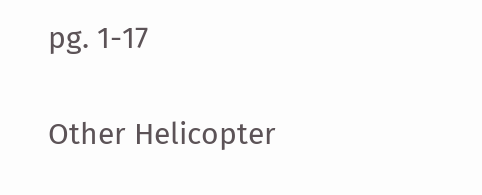pg. 1-17

Other Helicopter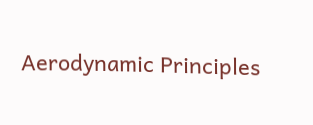Aerodynamic Principles